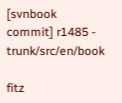[svnbook commit] r1485 - trunk/src/en/book

fitz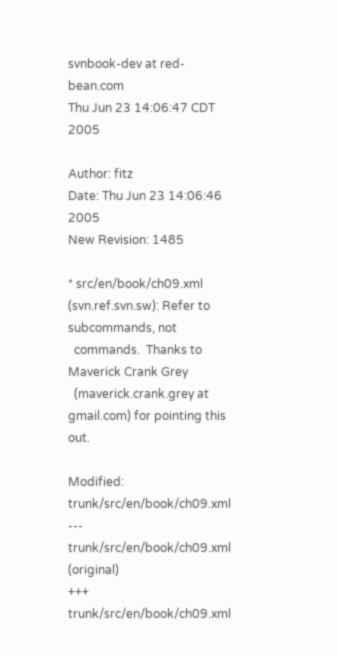svnbook-dev at red-bean.com
Thu Jun 23 14:06:47 CDT 2005

Author: fitz
Date: Thu Jun 23 14:06:46 2005
New Revision: 1485

* src/en/book/ch09.xml (svn.ref.svn.sw): Refer to subcommands, not
  commands.  Thanks to Maverick Crank Grey
  (maverick.crank.grey at gmail.com) for pointing this out.

Modified: trunk/src/en/book/ch09.xml
--- trunk/src/en/book/ch09.xml  (original)
+++ trunk/src/en/book/ch09.xml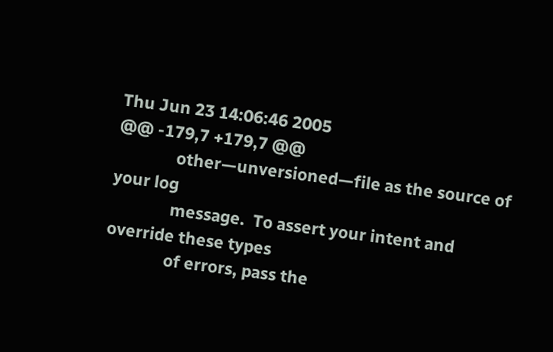Thu Jun 23 14:06:46 2005
@@ -179,7 +179,7 @@
               other—unversioned—file as the source of your log
               message.  To assert your intent and override these types
               of errors, pass the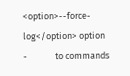<option>--force-log</option> option
-              to commands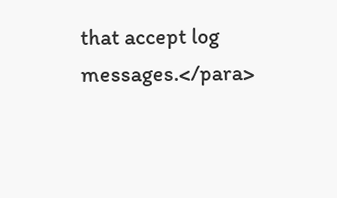that accept log messages.</para>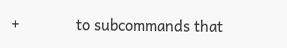+              to subcommands that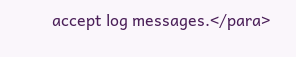accept log messages.</para>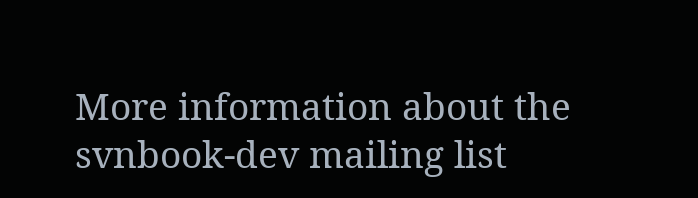More information about the svnbook-dev mailing list